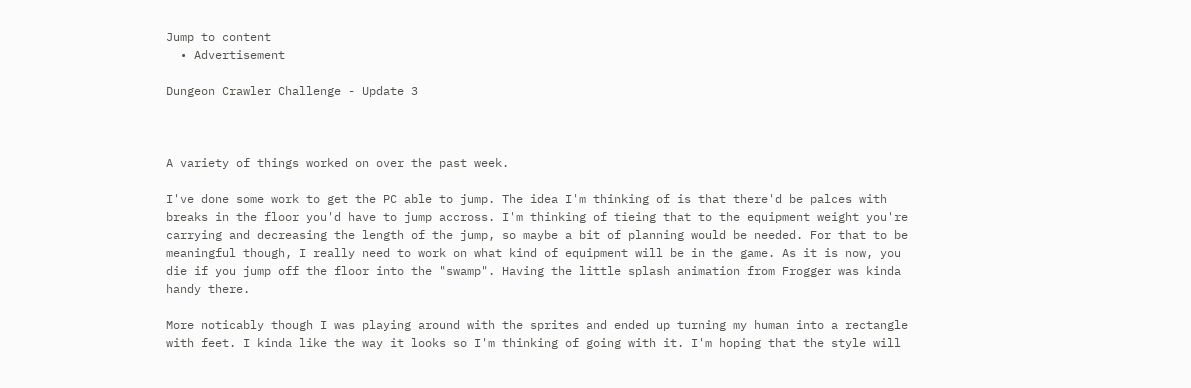Jump to content
  • Advertisement

Dungeon Crawler Challenge - Update 3



A variety of things worked on over the past week.

I've done some work to get the PC able to jump. The idea I'm thinking of is that there'd be palces with breaks in the floor you'd have to jump accross. I'm thinking of tieing that to the equipment weight you're carrying and decreasing the length of the jump, so maybe a bit of planning would be needed. For that to be meaningful though, I really need to work on what kind of equipment will be in the game. As it is now, you die if you jump off the floor into the "swamp". Having the little splash animation from Frogger was kinda handy there.

More noticably though I was playing around with the sprites and ended up turning my human into a rectangle with feet. I kinda like the way it looks so I'm thinking of going with it. I'm hoping that the style will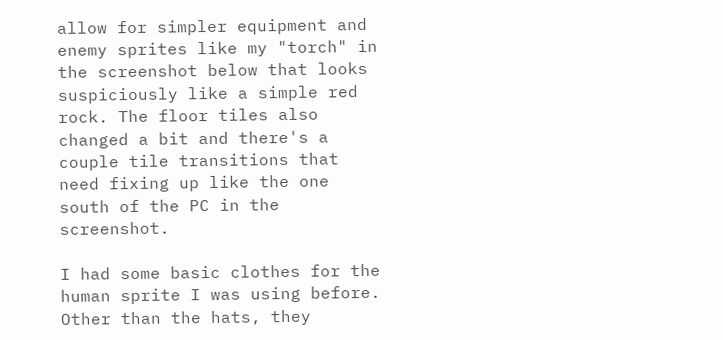allow for simpler equipment and enemy sprites like my "torch" in the screenshot below that looks suspiciously like a simple red rock. The floor tiles also changed a bit and there's a couple tile transitions that need fixing up like the one south of the PC in the screenshot.

I had some basic clothes for the human sprite I was using before. Other than the hats, they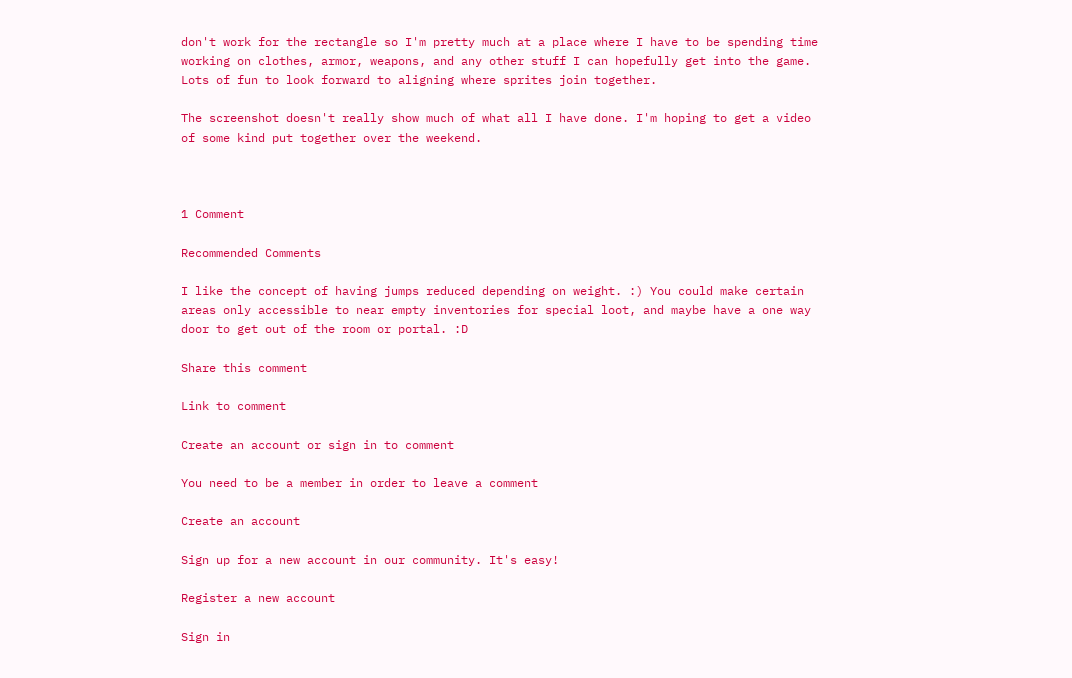don't work for the rectangle so I'm pretty much at a place where I have to be spending time working on clothes, armor, weapons, and any other stuff I can hopefully get into the game. Lots of fun to look forward to aligning where sprites join together.

The screenshot doesn't really show much of what all I have done. I'm hoping to get a video of some kind put together over the weekend.



1 Comment

Recommended Comments

I like the concept of having jumps reduced depending on weight. :) You could make certain areas only accessible to near empty inventories for special loot, and maybe have a one way door to get out of the room or portal. :D

Share this comment

Link to comment

Create an account or sign in to comment

You need to be a member in order to leave a comment

Create an account

Sign up for a new account in our community. It's easy!

Register a new account

Sign in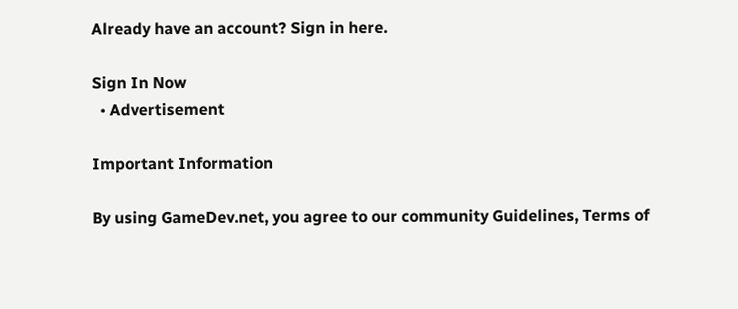Already have an account? Sign in here.

Sign In Now
  • Advertisement

Important Information

By using GameDev.net, you agree to our community Guidelines, Terms of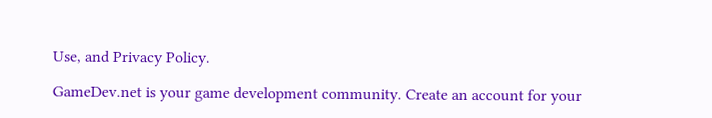Use, and Privacy Policy.

GameDev.net is your game development community. Create an account for your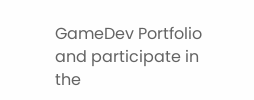GameDev Portfolio and participate in the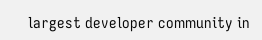largest developer community in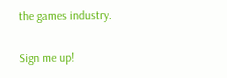the games industry.

Sign me up!